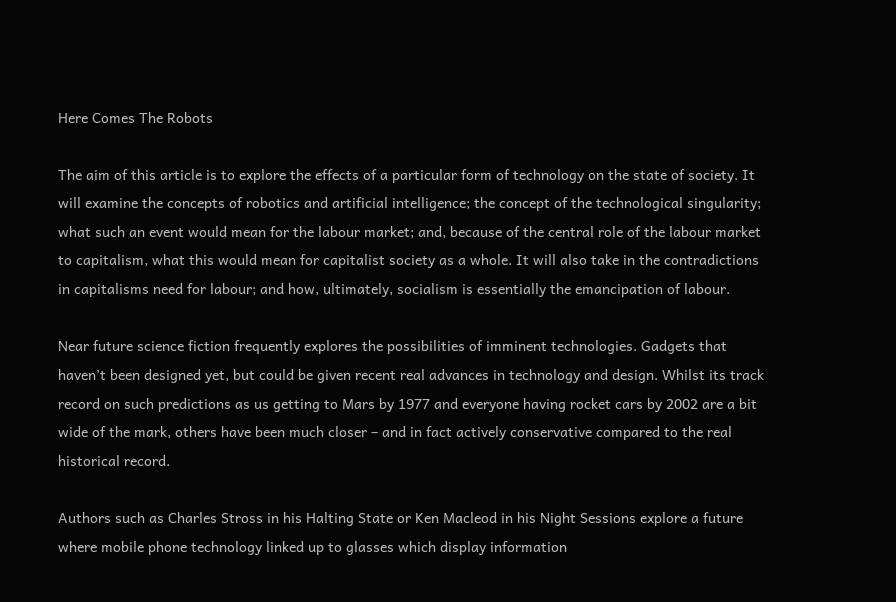Here Comes The Robots

The aim of this article is to explore the effects of a particular form of technology on the state of society. It will examine the concepts of robotics and artificial intelligence; the concept of the technological singularity; what such an event would mean for the labour market; and, because of the central role of the labour market to capitalism, what this would mean for capitalist society as a whole. It will also take in the contradictions in capitalisms need for labour; and how, ultimately, socialism is essentially the emancipation of labour.

Near future science fiction frequently explores the possibilities of imminent technologies. Gadgets that haven’t been designed yet, but could be given recent real advances in technology and design. Whilst its track record on such predictions as us getting to Mars by 1977 and everyone having rocket cars by 2002 are a bit wide of the mark, others have been much closer – and in fact actively conservative compared to the real historical record.

Authors such as Charles Stross in his Halting State or Ken Macleod in his Night Sessions explore a future where mobile phone technology linked up to glasses which display information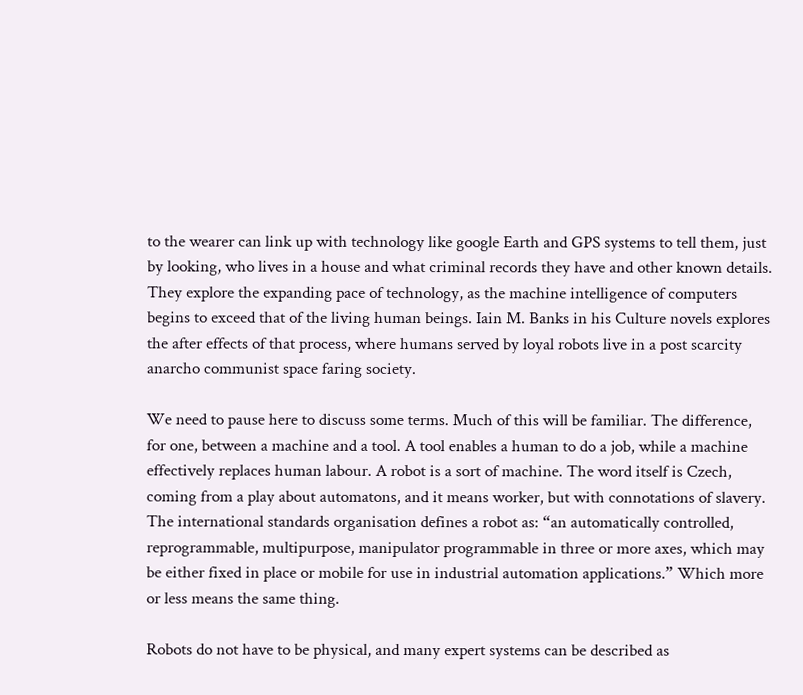to the wearer can link up with technology like google Earth and GPS systems to tell them, just by looking, who lives in a house and what criminal records they have and other known details. They explore the expanding pace of technology, as the machine intelligence of computers begins to exceed that of the living human beings. Iain M. Banks in his Culture novels explores the after effects of that process, where humans served by loyal robots live in a post scarcity anarcho communist space faring society.

We need to pause here to discuss some terms. Much of this will be familiar. The difference, for one, between a machine and a tool. A tool enables a human to do a job, while a machine effectively replaces human labour. A robot is a sort of machine. The word itself is Czech, coming from a play about automatons, and it means worker, but with connotations of slavery. The international standards organisation defines a robot as: “an automatically controlled, reprogrammable, multipurpose, manipulator programmable in three or more axes, which may be either fixed in place or mobile for use in industrial automation applications.” Which more or less means the same thing.

Robots do not have to be physical, and many expert systems can be described as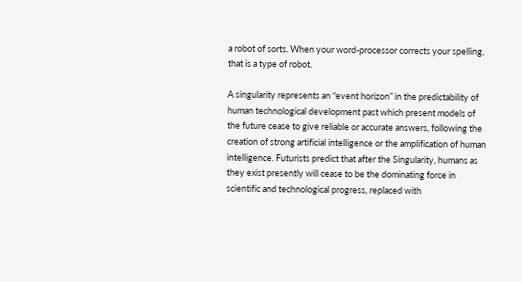a robot of sorts. When your word-processor corrects your spelling, that is a type of robot.

A singularity represents an “event horizon” in the predictability of human technological development past which present models of the future cease to give reliable or accurate answers, following the creation of strong artificial intelligence or the amplification of human intelligence. Futurists predict that after the Singularity, humans as they exist presently will cease to be the dominating force in scientific and technological progress, replaced with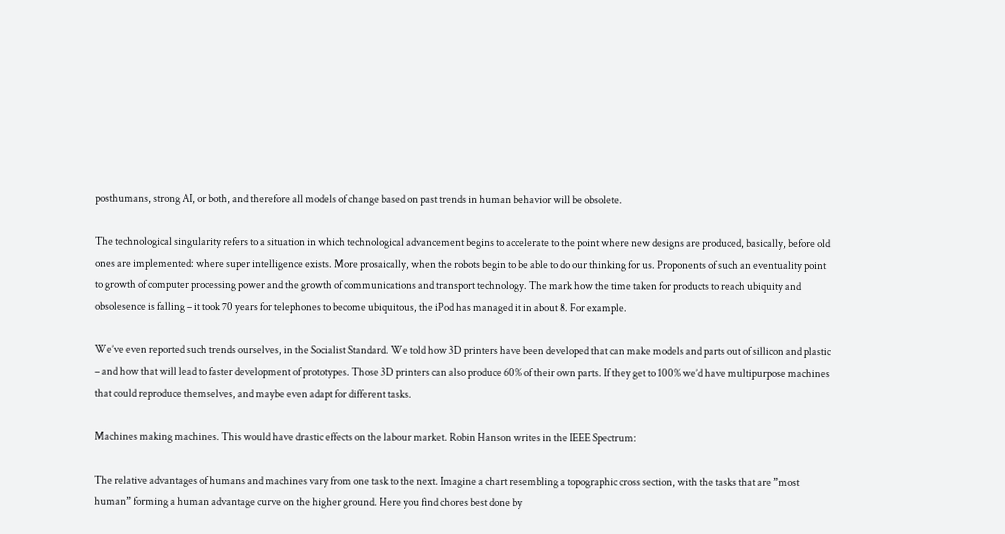posthumans, strong AI, or both, and therefore all models of change based on past trends in human behavior will be obsolete.

The technological singularity refers to a situation in which technological advancement begins to accelerate to the point where new designs are produced, basically, before old ones are implemented: where super intelligence exists. More prosaically, when the robots begin to be able to do our thinking for us. Proponents of such an eventuality point to growth of computer processing power and the growth of communications and transport technology. The mark how the time taken for products to reach ubiquity and obsolesence is falling – it took 70 years for telephones to become ubiquitous, the iPod has managed it in about 8. For example.

We’ve even reported such trends ourselves, in the Socialist Standard. We told how 3D printers have been developed that can make models and parts out of sillicon and plastic – and how that will lead to faster development of prototypes. Those 3D printers can also produce 60% of their own parts. If they get to 100% we’d have multipurpose machines that could reproduce themselves, and maybe even adapt for different tasks.

Machines making machines. This would have drastic effects on the labour market. Robin Hanson writes in the IEEE Spectrum:

The relative advantages of humans and machines vary from one task to the next. Imagine a chart resembling a topographic cross section, with the tasks that are ”most human” forming a human advantage curve on the higher ground. Here you find chores best done by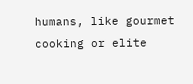humans, like gourmet cooking or elite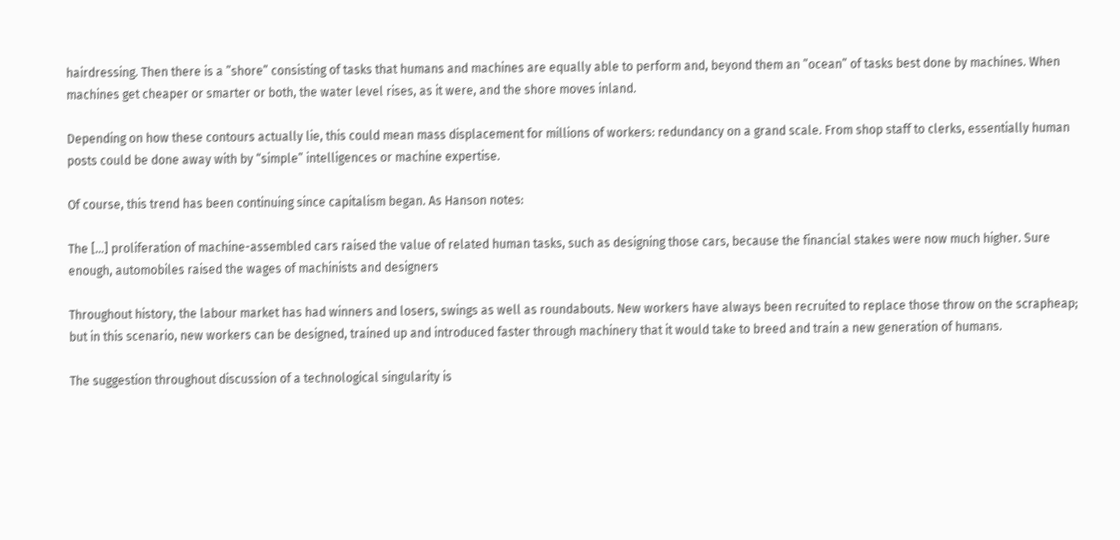hairdressing. Then there is a ”shore” consisting of tasks that humans and machines are equally able to perform and, beyond them an ”ocean” of tasks best done by machines. When machines get cheaper or smarter or both, the water level rises, as it were, and the shore moves inland.

Depending on how these contours actually lie, this could mean mass displacement for millions of workers: redundancy on a grand scale. From shop staff to clerks, essentially human posts could be done away with by “simple” intelligences or machine expertise.

Of course, this trend has been continuing since capitalism began. As Hanson notes:

The […] proliferation of machine-assembled cars raised the value of related human tasks, such as designing those cars, because the financial stakes were now much higher. Sure enough, automobiles raised the wages of machinists and designers

Throughout history, the labour market has had winners and losers, swings as well as roundabouts. New workers have always been recruited to replace those throw on the scrapheap; but in this scenario, new workers can be designed, trained up and introduced faster through machinery that it would take to breed and train a new generation of humans.

The suggestion throughout discussion of a technological singularity is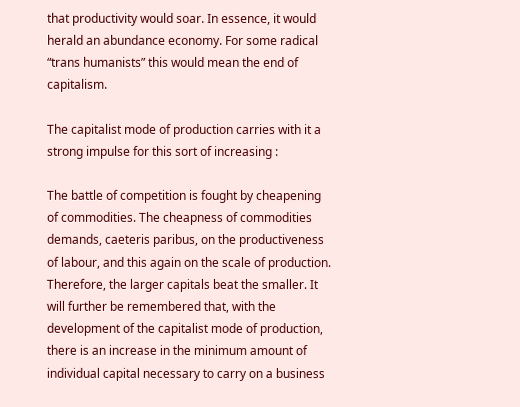that productivity would soar. In essence, it would herald an abundance economy. For some radical “trans humanists” this would mean the end of capitalism.

The capitalist mode of production carries with it a strong impulse for this sort of increasing :

The battle of competition is fought by cheapening of commodities. The cheapness of commodities demands, caeteris paribus, on the productiveness of labour, and this again on the scale of production. Therefore, the larger capitals beat the smaller. It will further be remembered that, with the development of the capitalist mode of production, there is an increase in the minimum amount of individual capital necessary to carry on a business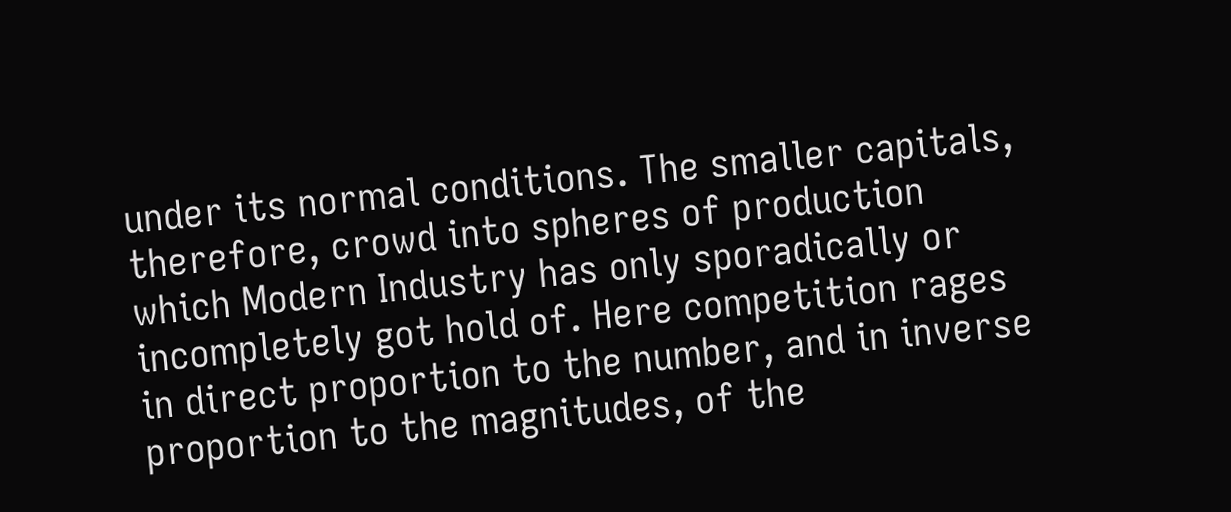under its normal conditions. The smaller capitals, therefore, crowd into spheres of production which Modern Industry has only sporadically or incompletely got hold of. Here competition rages in direct proportion to the number, and in inverse proportion to the magnitudes, of the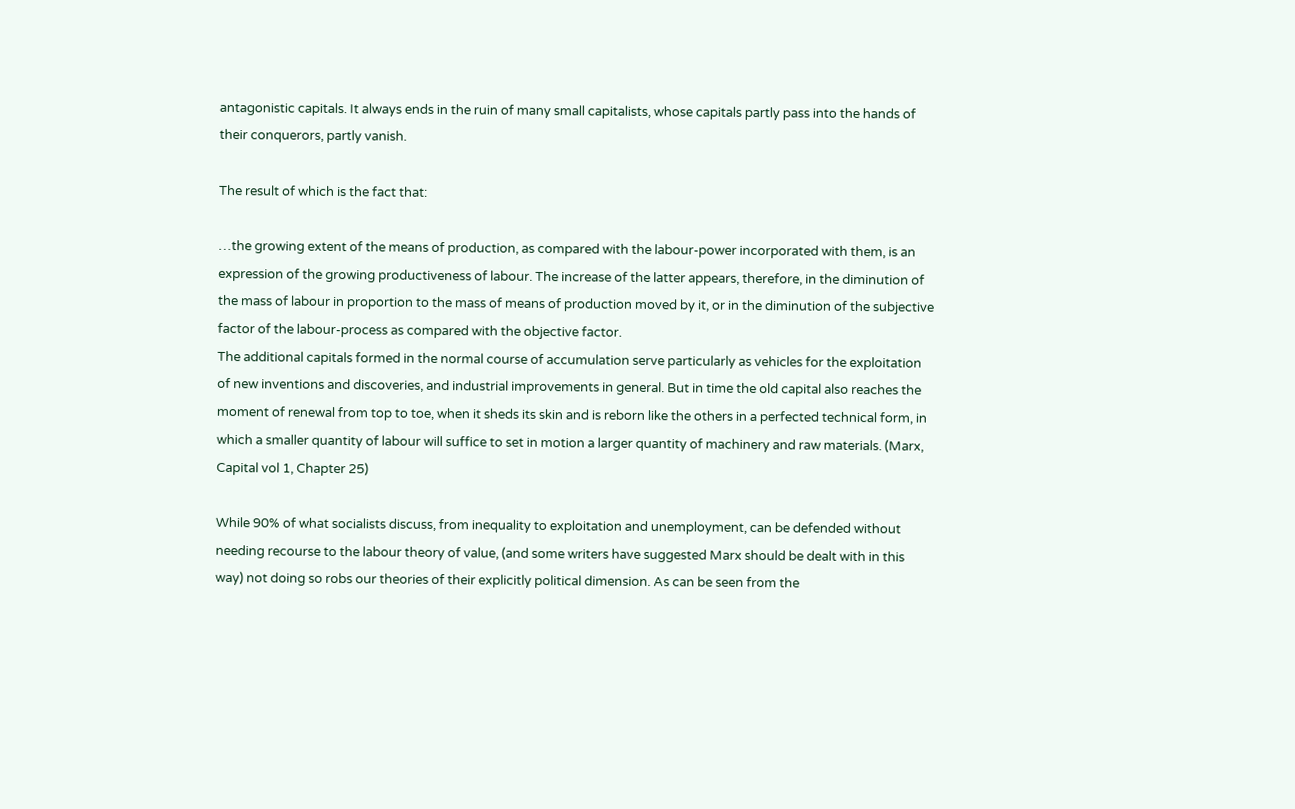antagonistic capitals. It always ends in the ruin of many small capitalists, whose capitals partly pass into the hands of their conquerors, partly vanish.

The result of which is the fact that:

…the growing extent of the means of production, as compared with the labour-power incorporated with them, is an expression of the growing productiveness of labour. The increase of the latter appears, therefore, in the diminution of the mass of labour in proportion to the mass of means of production moved by it, or in the diminution of the subjective factor of the labour-process as compared with the objective factor.
The additional capitals formed in the normal course of accumulation serve particularly as vehicles for the exploitation of new inventions and discoveries, and industrial improvements in general. But in time the old capital also reaches the moment of renewal from top to toe, when it sheds its skin and is reborn like the others in a perfected technical form, in which a smaller quantity of labour will suffice to set in motion a larger quantity of machinery and raw materials. (Marx, Capital vol 1, Chapter 25)

While 90% of what socialists discuss, from inequality to exploitation and unemployment, can be defended without needing recourse to the labour theory of value, (and some writers have suggested Marx should be dealt with in this way) not doing so robs our theories of their explicitly political dimension. As can be seen from the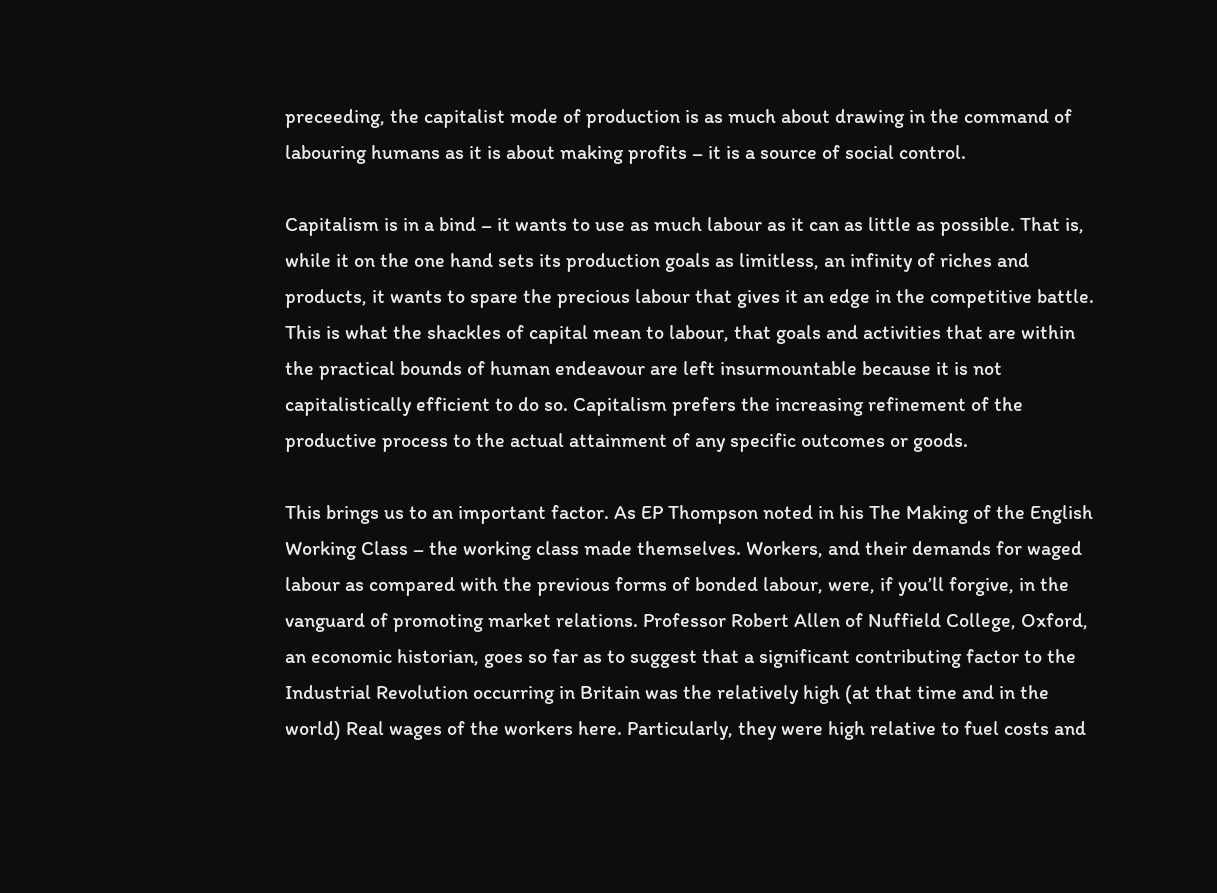preceeding, the capitalist mode of production is as much about drawing in the command of labouring humans as it is about making profits – it is a source of social control.

Capitalism is in a bind – it wants to use as much labour as it can as little as possible. That is, while it on the one hand sets its production goals as limitless, an infinity of riches and products, it wants to spare the precious labour that gives it an edge in the competitive battle. This is what the shackles of capital mean to labour, that goals and activities that are within the practical bounds of human endeavour are left insurmountable because it is not capitalistically efficient to do so. Capitalism prefers the increasing refinement of the productive process to the actual attainment of any specific outcomes or goods.

This brings us to an important factor. As EP Thompson noted in his The Making of the English Working Class – the working class made themselves. Workers, and their demands for waged labour as compared with the previous forms of bonded labour, were, if you’ll forgive, in the vanguard of promoting market relations. Professor Robert Allen of Nuffield College, Oxford, an economic historian, goes so far as to suggest that a significant contributing factor to the Industrial Revolution occurring in Britain was the relatively high (at that time and in the world) Real wages of the workers here. Particularly, they were high relative to fuel costs and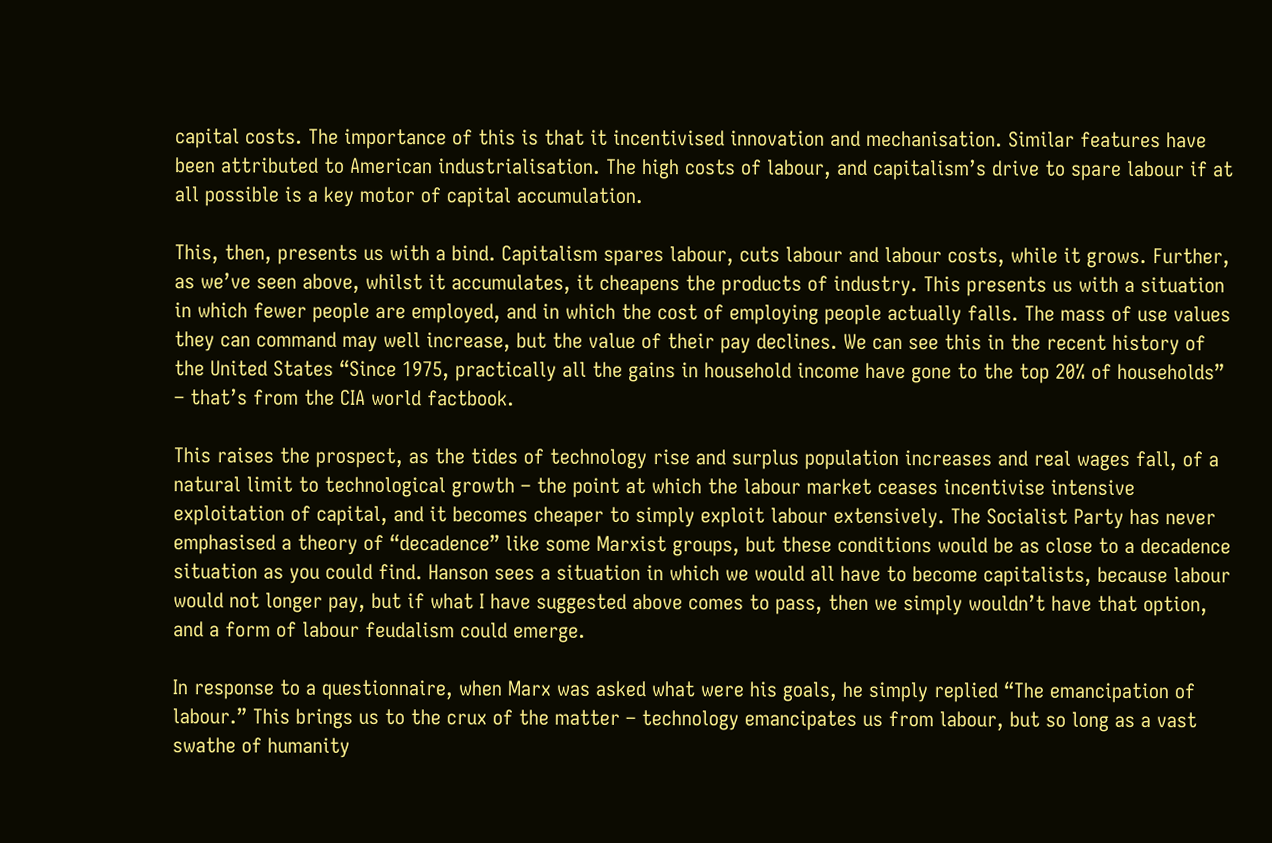capital costs. The importance of this is that it incentivised innovation and mechanisation. Similar features have been attributed to American industrialisation. The high costs of labour, and capitalism’s drive to spare labour if at all possible is a key motor of capital accumulation.

This, then, presents us with a bind. Capitalism spares labour, cuts labour and labour costs, while it grows. Further, as we’ve seen above, whilst it accumulates, it cheapens the products of industry. This presents us with a situation in which fewer people are employed, and in which the cost of employing people actually falls. The mass of use values they can command may well increase, but the value of their pay declines. We can see this in the recent history of the United States “Since 1975, practically all the gains in household income have gone to the top 20% of households” – that’s from the CIA world factbook.

This raises the prospect, as the tides of technology rise and surplus population increases and real wages fall, of a natural limit to technological growth – the point at which the labour market ceases incentivise intensive exploitation of capital, and it becomes cheaper to simply exploit labour extensively. The Socialist Party has never emphasised a theory of “decadence” like some Marxist groups, but these conditions would be as close to a decadence situation as you could find. Hanson sees a situation in which we would all have to become capitalists, because labour would not longer pay, but if what I have suggested above comes to pass, then we simply wouldn’t have that option, and a form of labour feudalism could emerge.

In response to a questionnaire, when Marx was asked what were his goals, he simply replied “The emancipation of labour.” This brings us to the crux of the matter – technology emancipates us from labour, but so long as a vast swathe of humanity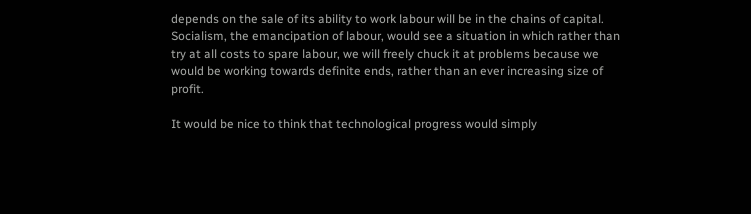depends on the sale of its ability to work labour will be in the chains of capital. Socialism, the emancipation of labour, would see a situation in which rather than try at all costs to spare labour, we will freely chuck it at problems because we would be working towards definite ends, rather than an ever increasing size of profit.

It would be nice to think that technological progress would simply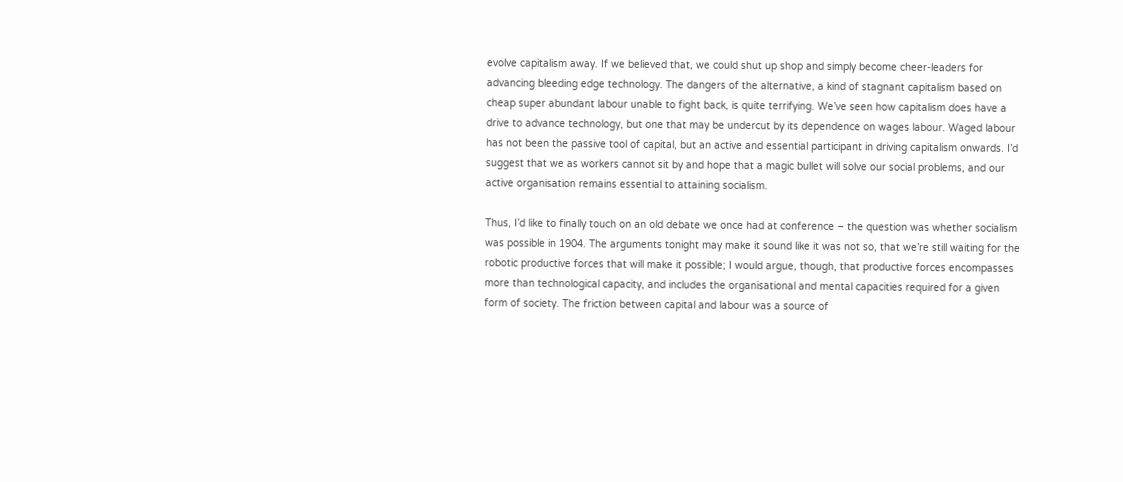evolve capitalism away. If we believed that, we could shut up shop and simply become cheer-leaders for advancing bleeding edge technology. The dangers of the alternative, a kind of stagnant capitalism based on cheap super abundant labour unable to fight back, is quite terrifying. We’ve seen how capitalism does have a drive to advance technology, but one that may be undercut by its dependence on wages labour. Waged labour has not been the passive tool of capital, but an active and essential participant in driving capitalism onwards. I’d suggest that we as workers cannot sit by and hope that a magic bullet will solve our social problems, and our active organisation remains essential to attaining socialism.

Thus, I’d like to finally touch on an old debate we once had at conference – the question was whether socialism was possible in 1904. The arguments tonight may make it sound like it was not so, that we’re still waiting for the robotic productive forces that will make it possible; I would argue, though, that productive forces encompasses more than technological capacity, and includes the organisational and mental capacities required for a given form of society. The friction between capital and labour was a source of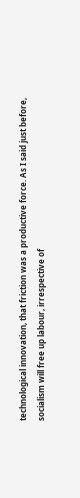technological innovation, that friction was a productive force. As I said just before, socialism will free up labour, irrespective of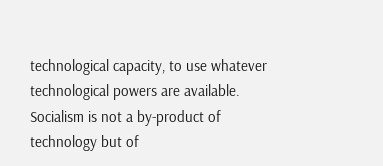technological capacity, to use whatever technological powers are available. Socialism is not a by-product of technology but of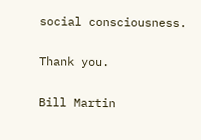social consciousness.

Thank you.

Bill Martin